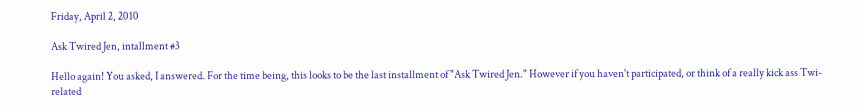Friday, April 2, 2010

Ask Twired Jen, intallment #3

Hello again! You asked, I answered. For the time being, this looks to be the last installment of "Ask Twired Jen." However if you haven't participated, or think of a really kick ass Twi-related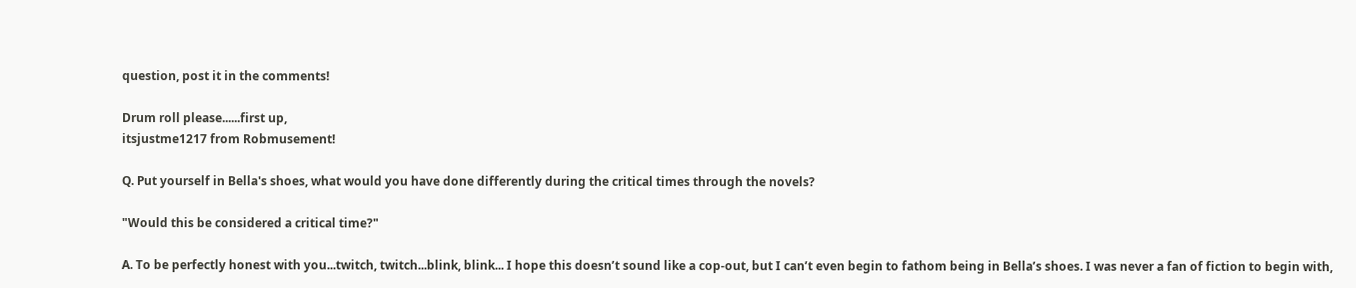question, post it in the comments!

Drum roll please......first up,
itsjustme1217 from Robmusement!

Q. Put yourself in Bella's shoes, what would you have done differently during the critical times through the novels?

"Would this be considered a critical time?"

A. To be perfectly honest with you...twitch, twitch...blink, blink... I hope this doesn’t sound like a cop-out, but I can’t even begin to fathom being in Bella’s shoes. I was never a fan of fiction to begin with,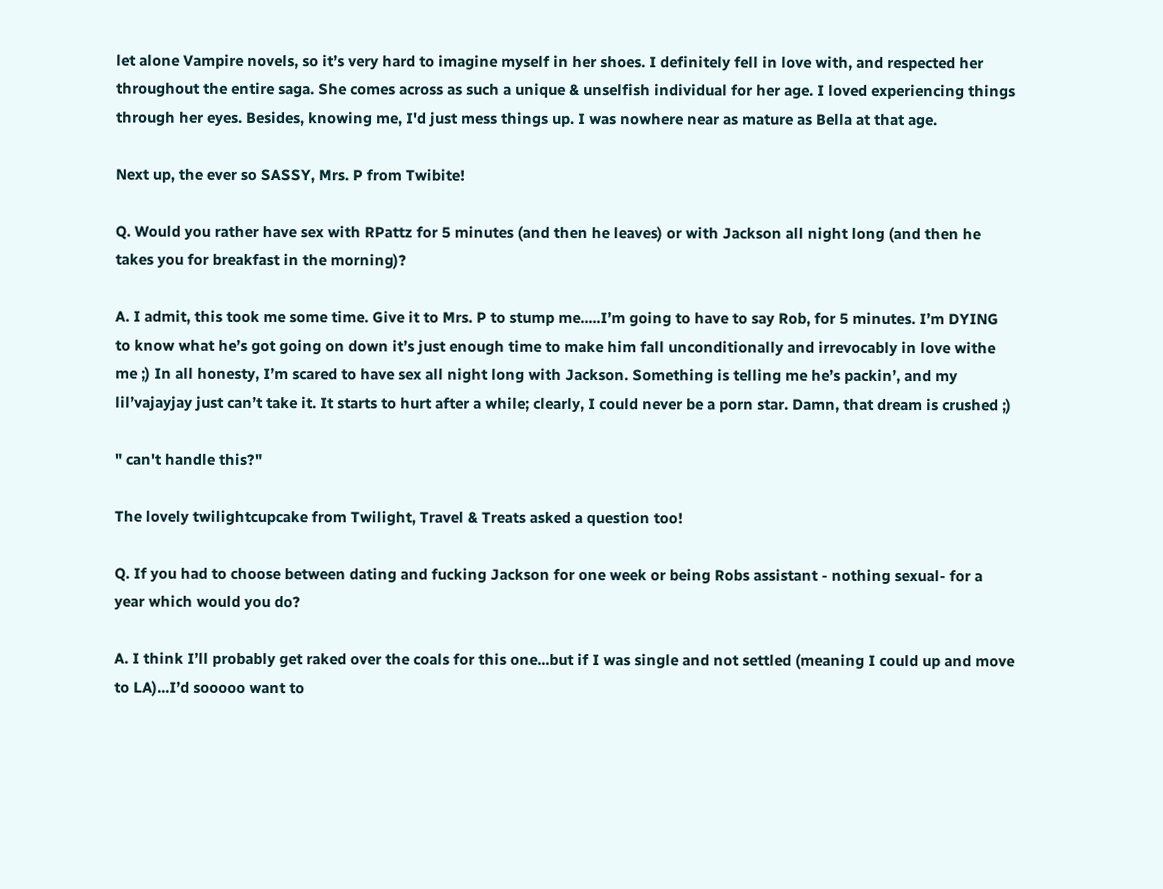let alone Vampire novels, so it’s very hard to imagine myself in her shoes. I definitely fell in love with, and respected her throughout the entire saga. She comes across as such a unique & unselfish individual for her age. I loved experiencing things through her eyes. Besides, knowing me, I'd just mess things up. I was nowhere near as mature as Bella at that age.

Next up, the ever so SASSY, Mrs. P from Twibite!

Q. Would you rather have sex with RPattz for 5 minutes (and then he leaves) or with Jackson all night long (and then he takes you for breakfast in the morning)?

A. I admit, this took me some time. Give it to Mrs. P to stump me.....I’m going to have to say Rob, for 5 minutes. I’m DYING to know what he’s got going on down it’s just enough time to make him fall unconditionally and irrevocably in love withe me ;) In all honesty, I’m scared to have sex all night long with Jackson. Something is telling me he’s packin’, and my lil’vajayjay just can’t take it. It starts to hurt after a while; clearly, I could never be a porn star. Damn, that dream is crushed ;)

" can't handle this?"

The lovely twilightcupcake from Twilight, Travel & Treats asked a question too!

Q. If you had to choose between dating and fucking Jackson for one week or being Robs assistant - nothing sexual- for a year which would you do?

A. I think I’ll probably get raked over the coals for this one...but if I was single and not settled (meaning I could up and move to LA)...I’d sooooo want to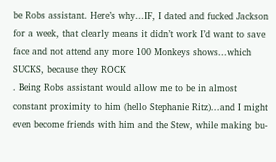be Robs assistant. Here’s why...IF, I dated and fucked Jackson for a week, that clearly means it didn’t work I’d want to save face and not attend any more 100 Monkeys shows...which SUCKS, because they ROCK
. Being Robs assistant would allow me to be in almost constant proximity to him (hello Stephanie Ritz)...and I might even become friends with him and the Stew, while making bu-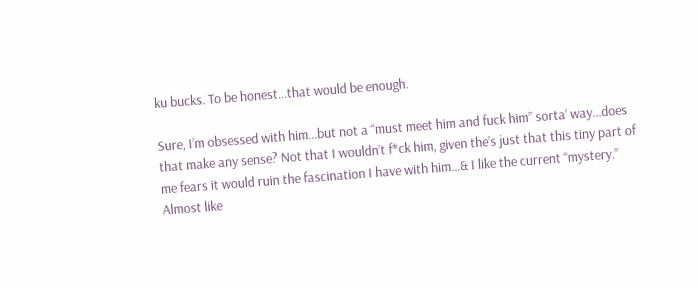ku bucks. To be honest...that would be enough.

Sure, I’m obsessed with him...but not a “must meet him and fuck him” sorta’ way...does that make any sense? Not that I wouldn’t f*ck him, given the’s just that this tiny part of me fears it would ruin the fascination I have with him...& I like the current “mystery.” Almost like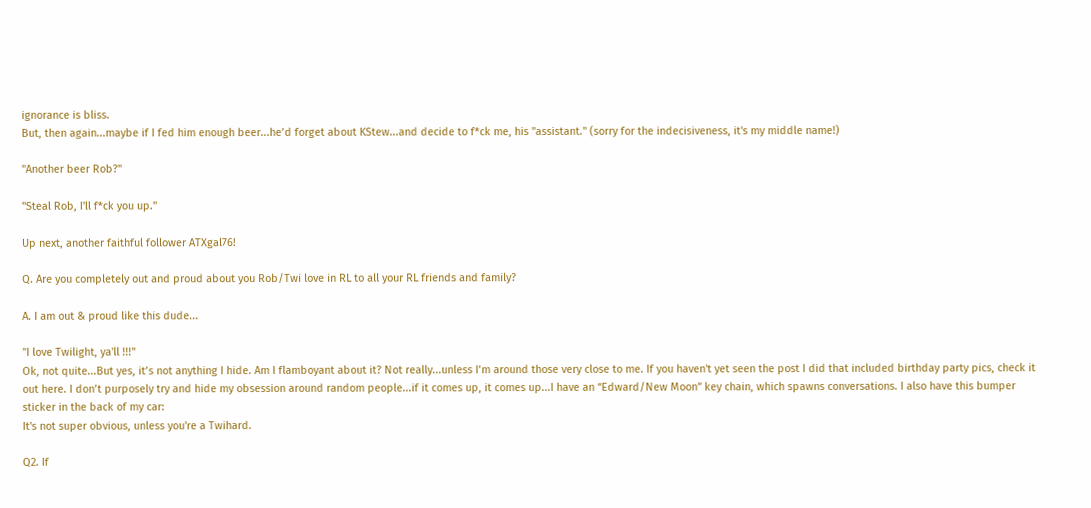ignorance is bliss.
But, then again...maybe if I fed him enough beer...he’d forget about KStew...and decide to f*ck me, his "assistant." (sorry for the indecisiveness, it's my middle name!)

"Another beer Rob?"

"Steal Rob, I'll f*ck you up."

Up next, another faithful follower ATXgal76!

Q. Are you completely out and proud about you Rob/Twi love in RL to all your RL friends and family?

A. I am out & proud like this dude...

"I love Twilight, ya'll !!!"
Ok, not quite...But yes, it’s not anything I hide. Am I flamboyant about it? Not really...unless I’m around those very close to me. If you haven't yet seen the post I did that included birthday party pics, check it out here. I don’t purposely try and hide my obsession around random people...if it comes up, it comes up...I have an “Edward/New Moon” key chain, which spawns conversations. I also have this bumper sticker in the back of my car:
It's not super obvious, unless you're a Twihard.

Q2. If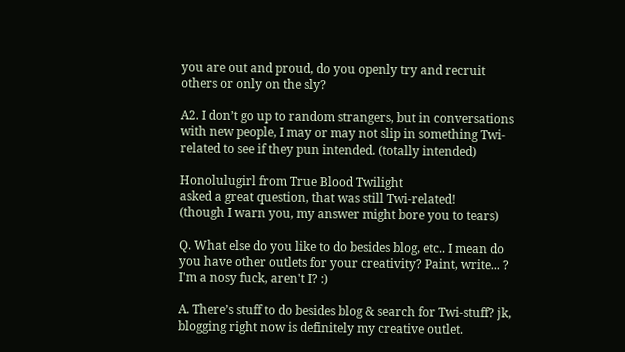you are out and proud, do you openly try and recruit others or only on the sly?

A2. I don’t go up to random strangers, but in conversations with new people, I may or may not slip in something Twi-related to see if they pun intended. (totally intended)

Honolulugirl from True Blood Twilight
asked a great question, that was still Twi-related!
(though I warn you, my answer might bore you to tears)

Q. What else do you like to do besides blog, etc.. I mean do you have other outlets for your creativity? Paint, write... ? I'm a nosy fuck, aren't I? :)

A. There’s stuff to do besides blog & search for Twi-stuff? jk, blogging right now is definitely my creative outlet.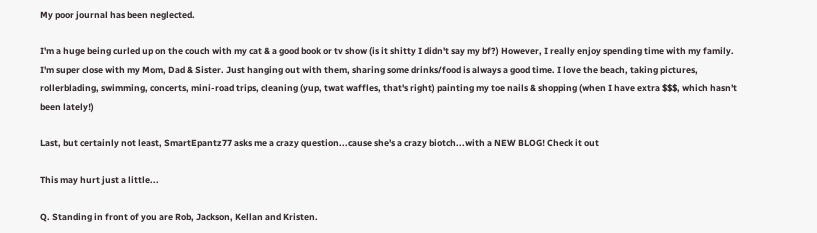My poor journal has been neglected.

I'm a huge being curled up on the couch with my cat & a good book or tv show (is it shitty I didn't say my bf?) However, I really enjoy spending time with my family. I'm super close with my Mom, Dad & Sister. Just hanging out with them, sharing some drinks/food is always a good time. I love the beach, taking pictures, rollerblading, swimming, concerts, mini-road trips, cleaning (yup, twat waffles, that's right) painting my toe nails & shopping (when I have extra $$$, which hasn't been lately!)

Last, but certainly not least, SmartEpantz77 asks me a crazy question...cause she's a crazy biotch...with a NEW BLOG! Check it out

This may hurt just a little...

Q. Standing in front of you are Rob, Jackson, Kellan and Kristen.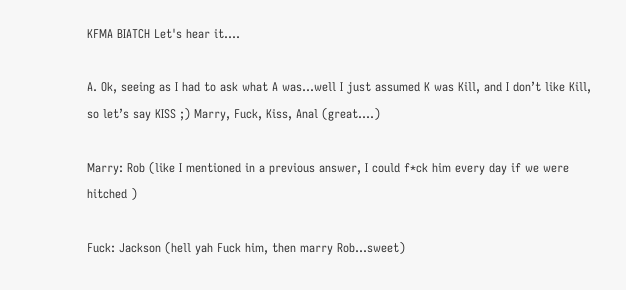KFMA BIATCH Let's hear it....

A. Ok, seeing as I had to ask what A was...well I just assumed K was Kill, and I don’t like Kill, so let’s say KISS ;) Marry, Fuck, Kiss, Anal (great....)

Marry: Rob (like I mentioned in a previous answer, I could f*ck him every day if we were hitched )

Fuck: Jackson (hell yah Fuck him, then marry Rob...sweet)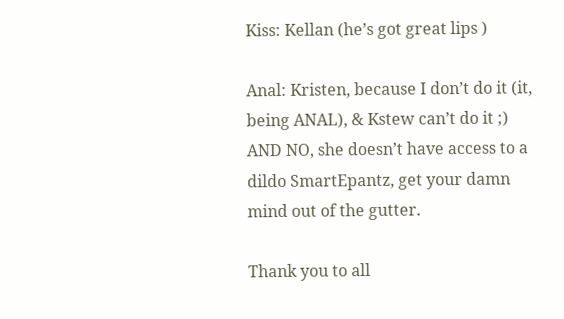Kiss: Kellan (he’s got great lips )

Anal: Kristen, because I don’t do it (it, being ANAL), & Kstew can’t do it ;) AND NO, she doesn’t have access to a dildo SmartEpantz, get your damn mind out of the gutter.

Thank you to all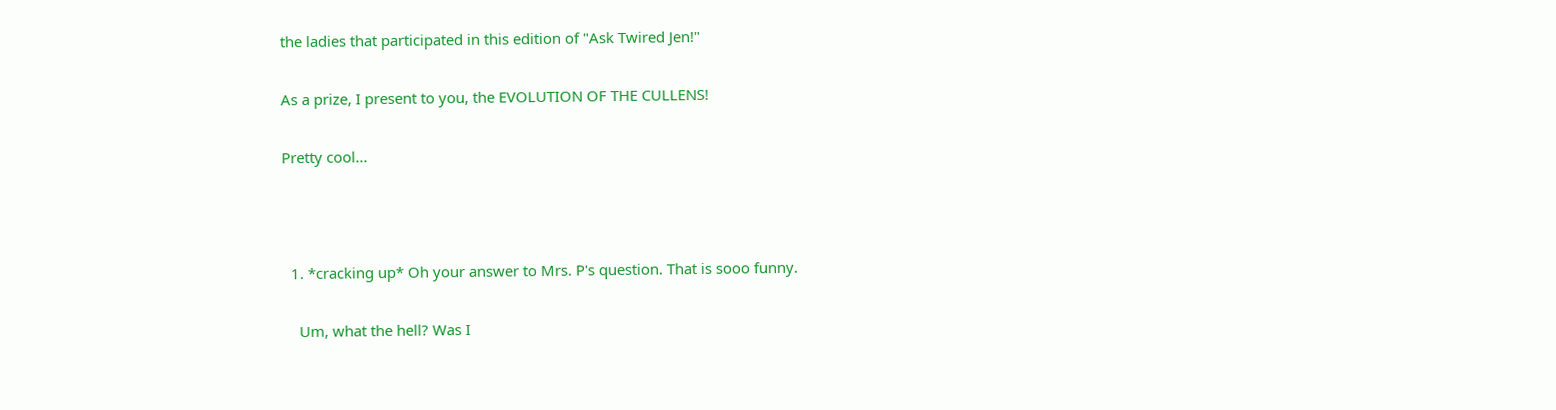the ladies that participated in this edition of "Ask Twired Jen!"

As a prize, I present to you, the EVOLUTION OF THE CULLENS!

Pretty cool...



  1. *cracking up* Oh your answer to Mrs. P's question. That is sooo funny.

    Um, what the hell? Was I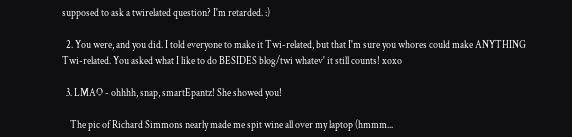supposed to ask a twirelated question? I'm retarded. :)

  2. You were, and you did. I told everyone to make it Twi-related, but that I'm sure you whores could make ANYTHING Twi-related. You asked what I like to do BESIDES blog/twi whatev' it still counts! xoxo

  3. LMAO - ohhhh, snap, smartEpantz! She showed you!

    The pic of Richard Simmons nearly made me spit wine all over my laptop (hmmm...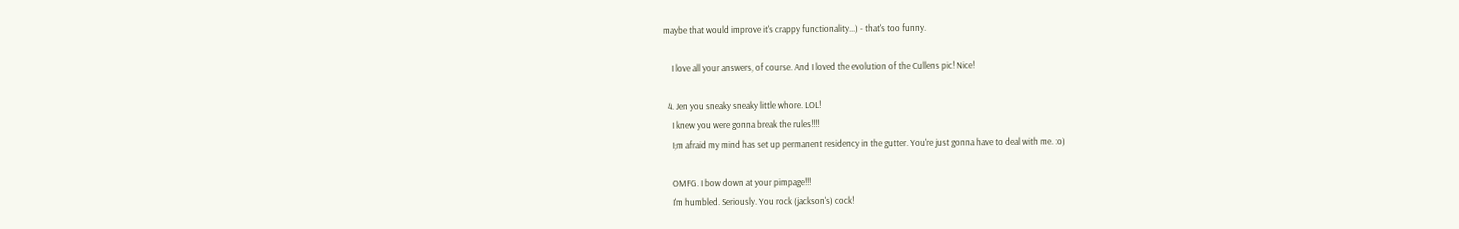maybe that would improve it's crappy functionality...) - that's too funny.

    I love all your answers, of course. And I loved the evolution of the Cullens pic! Nice!

  4. Jen you sneaky sneaky little whore. LOL!
    I knew you were gonna break the rules!!!!
    I;m afraid my mind has set up permanent residency in the gutter. You're just gonna have to deal with me. :o)

    OMFG. I bow down at your pimpage!!!
    I'm humbled. Seriously. You rock (jackson's) cock!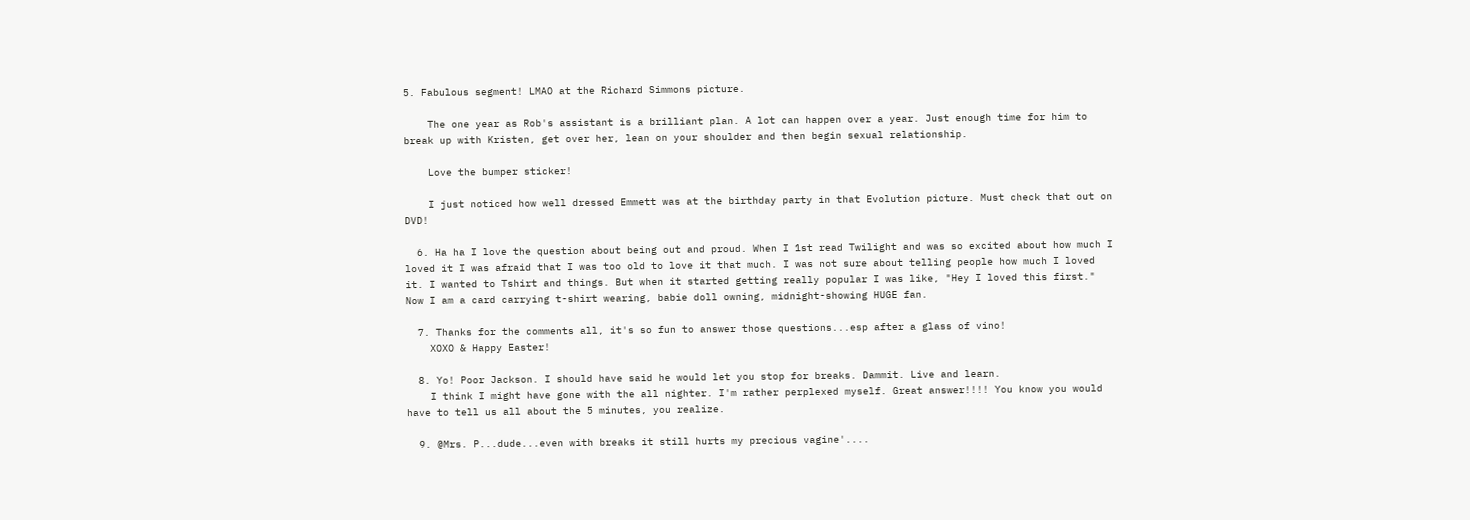5. Fabulous segment! LMAO at the Richard Simmons picture.

    The one year as Rob's assistant is a brilliant plan. A lot can happen over a year. Just enough time for him to break up with Kristen, get over her, lean on your shoulder and then begin sexual relationship.

    Love the bumper sticker!

    I just noticed how well dressed Emmett was at the birthday party in that Evolution picture. Must check that out on DVD!

  6. Ha ha I love the question about being out and proud. When I 1st read Twilight and was so excited about how much I loved it I was afraid that I was too old to love it that much. I was not sure about telling people how much I loved it. I wanted to Tshirt and things. But when it started getting really popular I was like, "Hey I loved this first." Now I am a card carrying t-shirt wearing, babie doll owning, midnight-showing HUGE fan.

  7. Thanks for the comments all, it's so fun to answer those questions...esp after a glass of vino!
    XOXO & Happy Easter!

  8. Yo! Poor Jackson. I should have said he would let you stop for breaks. Dammit. Live and learn.
    I think I might have gone with the all nighter. I'm rather perplexed myself. Great answer!!!! You know you would have to tell us all about the 5 minutes, you realize.

  9. @Mrs. P...dude...even with breaks it still hurts my precious vagine'....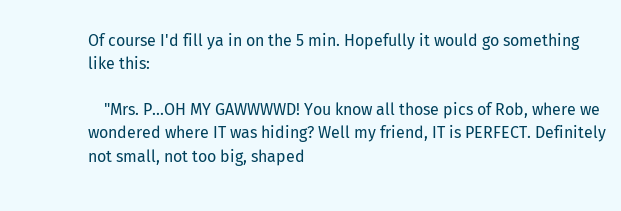Of course I'd fill ya in on the 5 min. Hopefully it would go something like this:

    "Mrs. P...OH MY GAWWWWD! You know all those pics of Rob, where we wondered where IT was hiding? Well my friend, IT is PERFECT. Definitely not small, not too big, shaped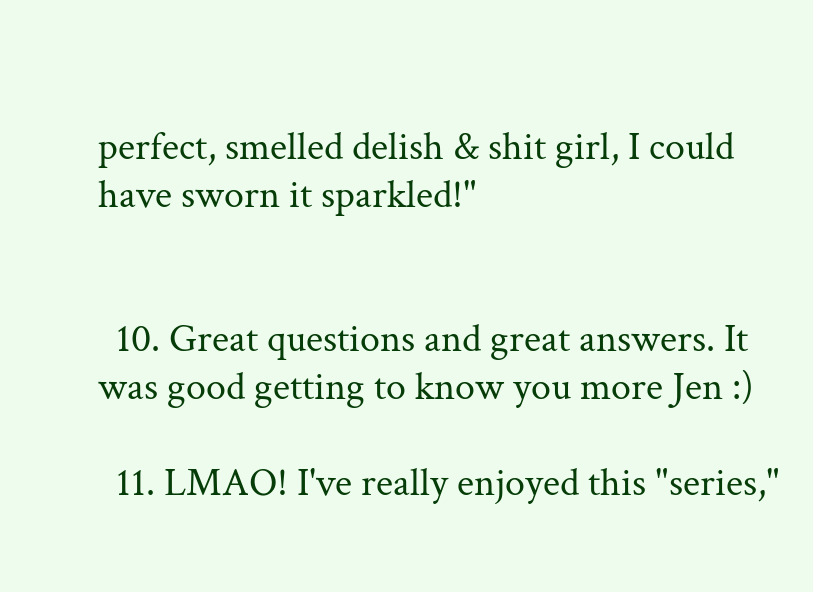perfect, smelled delish & shit girl, I could have sworn it sparkled!"


  10. Great questions and great answers. It was good getting to know you more Jen :)

  11. LMAO! I've really enjoyed this "series,"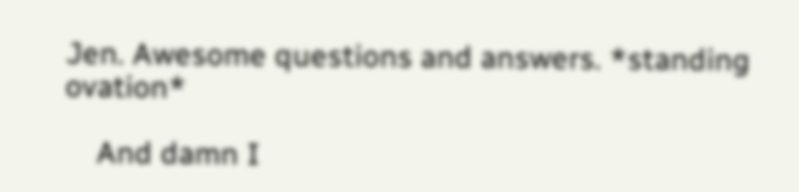Jen. Awesome questions and answers. *standing ovation*

    And damn I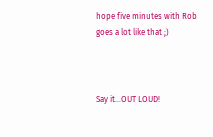hope five minutes with Rob goes a lot like that ;)



Say it...OUT LOUD!